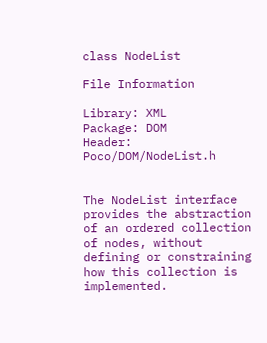class NodeList

File Information

Library: XML
Package: DOM
Header: Poco/DOM/NodeList.h


The NodeList interface provides the abstraction of an ordered collection of nodes, without defining or constraining how this collection is implemented.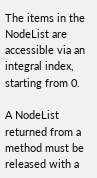The items in the NodeList are accessible via an integral index, starting from 0.

A NodeList returned from a method must be released with a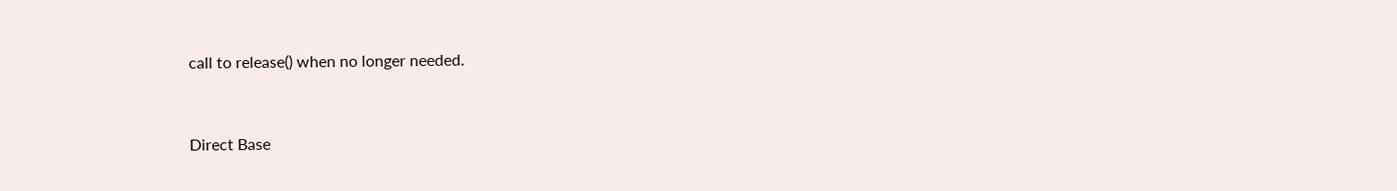call to release() when no longer needed.


Direct Base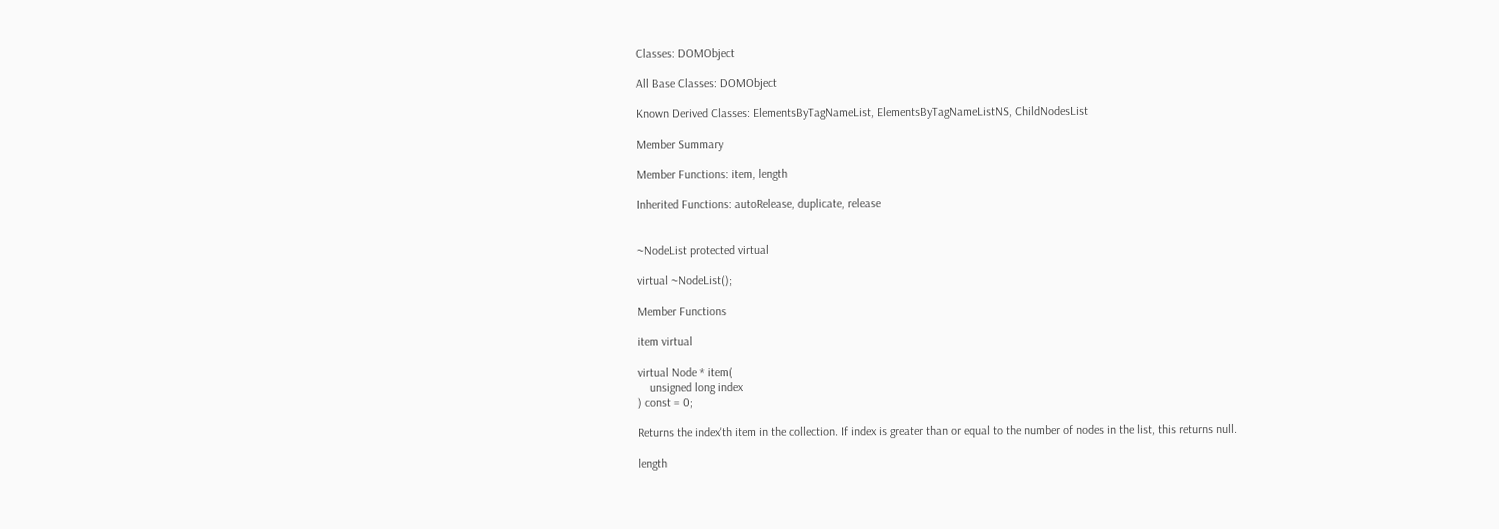Classes: DOMObject

All Base Classes: DOMObject

Known Derived Classes: ElementsByTagNameList, ElementsByTagNameListNS, ChildNodesList

Member Summary

Member Functions: item, length

Inherited Functions: autoRelease, duplicate, release


~NodeList protected virtual

virtual ~NodeList();

Member Functions

item virtual

virtual Node * item(
    unsigned long index
) const = 0;

Returns the index'th item in the collection. If index is greater than or equal to the number of nodes in the list, this returns null.

length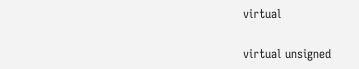virtual

virtual unsigned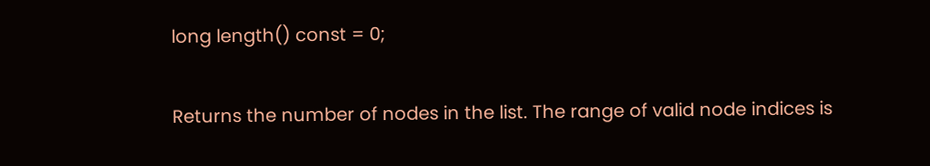long length() const = 0;

Returns the number of nodes in the list. The range of valid node indices is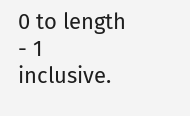0 to length - 1 inclusive.